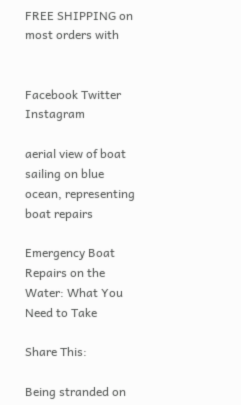FREE SHIPPING on most orders with


Facebook Twitter Instagram

aerial view of boat sailing on blue ocean, representing boat repairs

Emergency Boat Repairs on the Water: What You Need to Take

Share This:

Being stranded on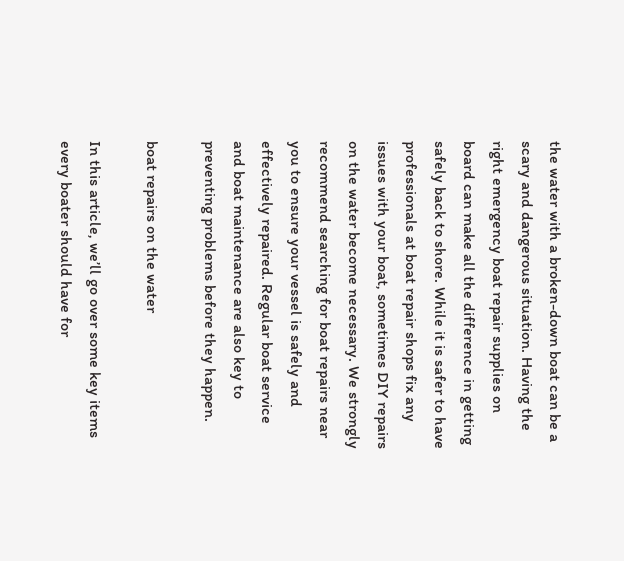the water with a broken-down boat can be a scary and dangerous situation. Having the right emergency boat repair supplies on board can make all the difference in getting safely back to shore. While it is safer to have professionals at boat repair shops fix any issues with your boat, sometimes DIY repairs on the water become necessary. We strongly recommend searching for boat repairs near you to ensure your vessel is safely and effectively repaired. Regular boat service and boat maintenance are also key to preventing problems before they happen.

boat repairs on the water

In this article, we’ll go over some key items every boater should have for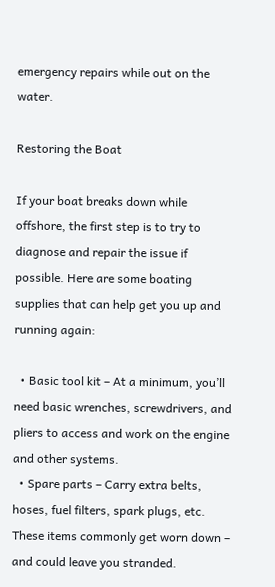emergency repairs while out on the water.

Restoring the Boat

If your boat breaks down while offshore, the first step is to try to diagnose and repair the issue if possible. Here are some boating supplies that can help get you up and running again:

  • Basic tool kit – At a minimum, you’ll need basic wrenches, screwdrivers, and pliers to access and work on the engine and other systems.
  • Spare parts – Carry extra belts, hoses, fuel filters, spark plugs, etc. These items commonly get worn down – and could leave you stranded.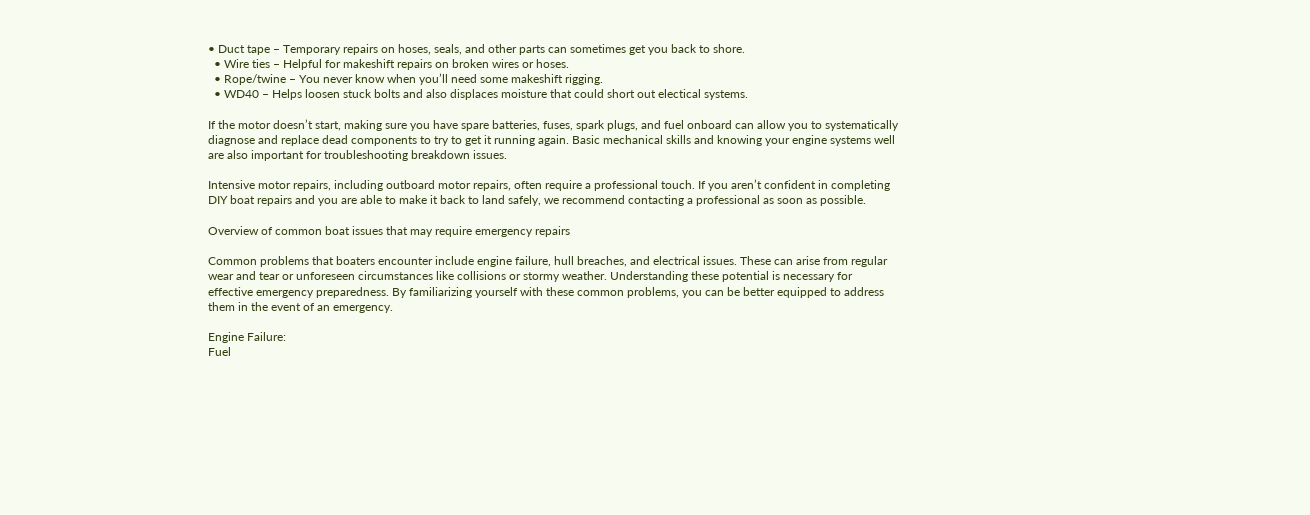• Duct tape – Temporary repairs on hoses, seals, and other parts can sometimes get you back to shore.
  • Wire ties – Helpful for makeshift repairs on broken wires or hoses.
  • Rope/twine – You never know when you’ll need some makeshift rigging.
  • WD40 – Helps loosen stuck bolts and also displaces moisture that could short out electical systems.

If the motor doesn’t start, making sure you have spare batteries, fuses, spark plugs, and fuel onboard can allow you to systematically diagnose and replace dead components to try to get it running again. Basic mechanical skills and knowing your engine systems well are also important for troubleshooting breakdown issues.

Intensive motor repairs, including outboard motor repairs, often require a professional touch. If you aren’t confident in completing DIY boat repairs and you are able to make it back to land safely, we recommend contacting a professional as soon as possible.

Overview of common boat issues that may require emergency repairs

Common problems that boaters encounter include engine failure, hull breaches, and electrical issues. These can arise from regular wear and tear or unforeseen circumstances like collisions or stormy weather. Understanding these potential is necessary for effective emergency preparedness. By familiarizing yourself with these common problems, you can be better equipped to address them in the event of an emergency.

Engine Failure:
Fuel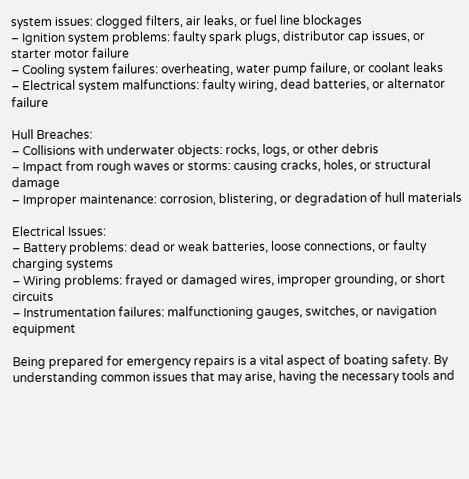system issues: clogged filters, air leaks, or fuel line blockages
– Ignition system problems: faulty spark plugs, distributor cap issues, or starter motor failure
– Cooling system failures: overheating, water pump failure, or coolant leaks
– Electrical system malfunctions: faulty wiring, dead batteries, or alternator failure

Hull Breaches:
– Collisions with underwater objects: rocks, logs, or other debris
– Impact from rough waves or storms: causing cracks, holes, or structural damage
– Improper maintenance: corrosion, blistering, or degradation of hull materials

Electrical Issues:
– Battery problems: dead or weak batteries, loose connections, or faulty charging systems
– Wiring problems: frayed or damaged wires, improper grounding, or short circuits
– Instrumentation failures: malfunctioning gauges, switches, or navigation equipment

Being prepared for emergency repairs is a vital aspect of boating safety. By understanding common issues that may arise, having the necessary tools and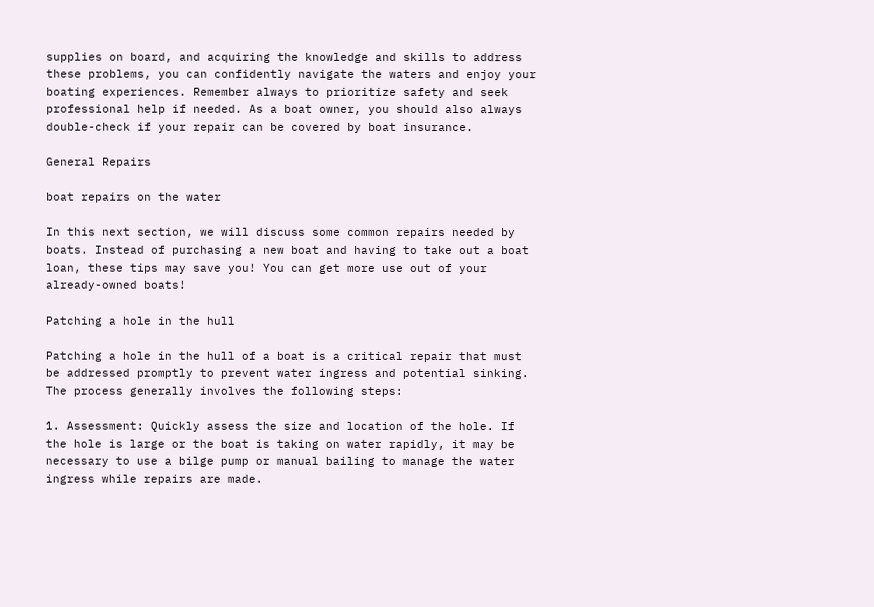supplies on board, and acquiring the knowledge and skills to address these problems, you can confidently navigate the waters and enjoy your boating experiences. Remember always to prioritize safety and seek professional help if needed. As a boat owner, you should also always double-check if your repair can be covered by boat insurance.

General Repairs

boat repairs on the water

In this next section, we will discuss some common repairs needed by boats. Instead of purchasing a new boat and having to take out a boat loan, these tips may save you! You can get more use out of your already-owned boats!

Patching a hole in the hull

Patching a hole in the hull of a boat is a critical repair that must be addressed promptly to prevent water ingress and potential sinking. The process generally involves the following steps:

1. Assessment: Quickly assess the size and location of the hole. If the hole is large or the boat is taking on water rapidly, it may be necessary to use a bilge pump or manual bailing to manage the water ingress while repairs are made.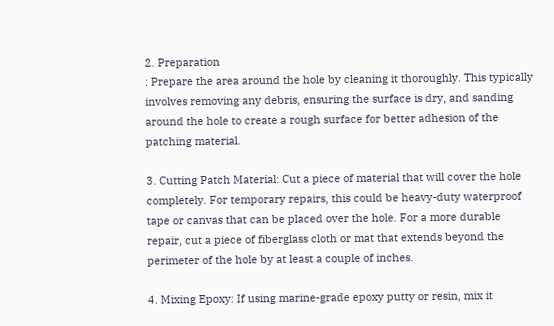2. Preparation
: Prepare the area around the hole by cleaning it thoroughly. This typically involves removing any debris, ensuring the surface is dry, and sanding around the hole to create a rough surface for better adhesion of the patching material.

3. Cutting Patch Material: Cut a piece of material that will cover the hole completely. For temporary repairs, this could be heavy-duty waterproof tape or canvas that can be placed over the hole. For a more durable repair, cut a piece of fiberglass cloth or mat that extends beyond the perimeter of the hole by at least a couple of inches.

4. Mixing Epoxy: If using marine-grade epoxy putty or resin, mix it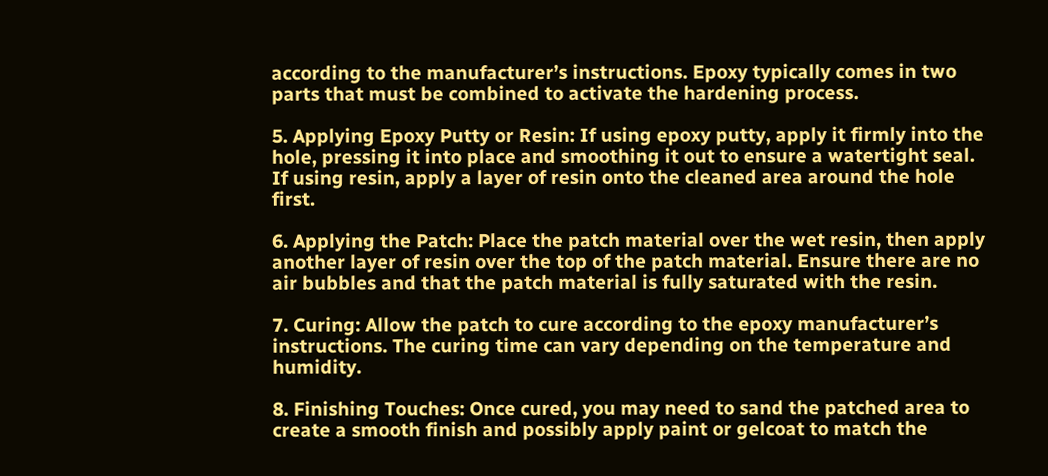according to the manufacturer’s instructions. Epoxy typically comes in two parts that must be combined to activate the hardening process.

5. Applying Epoxy Putty or Resin: If using epoxy putty, apply it firmly into the hole, pressing it into place and smoothing it out to ensure a watertight seal. If using resin, apply a layer of resin onto the cleaned area around the hole first.

6. Applying the Patch: Place the patch material over the wet resin, then apply another layer of resin over the top of the patch material. Ensure there are no air bubbles and that the patch material is fully saturated with the resin.

7. Curing: Allow the patch to cure according to the epoxy manufacturer’s instructions. The curing time can vary depending on the temperature and humidity.

8. Finishing Touches: Once cured, you may need to sand the patched area to create a smooth finish and possibly apply paint or gelcoat to match the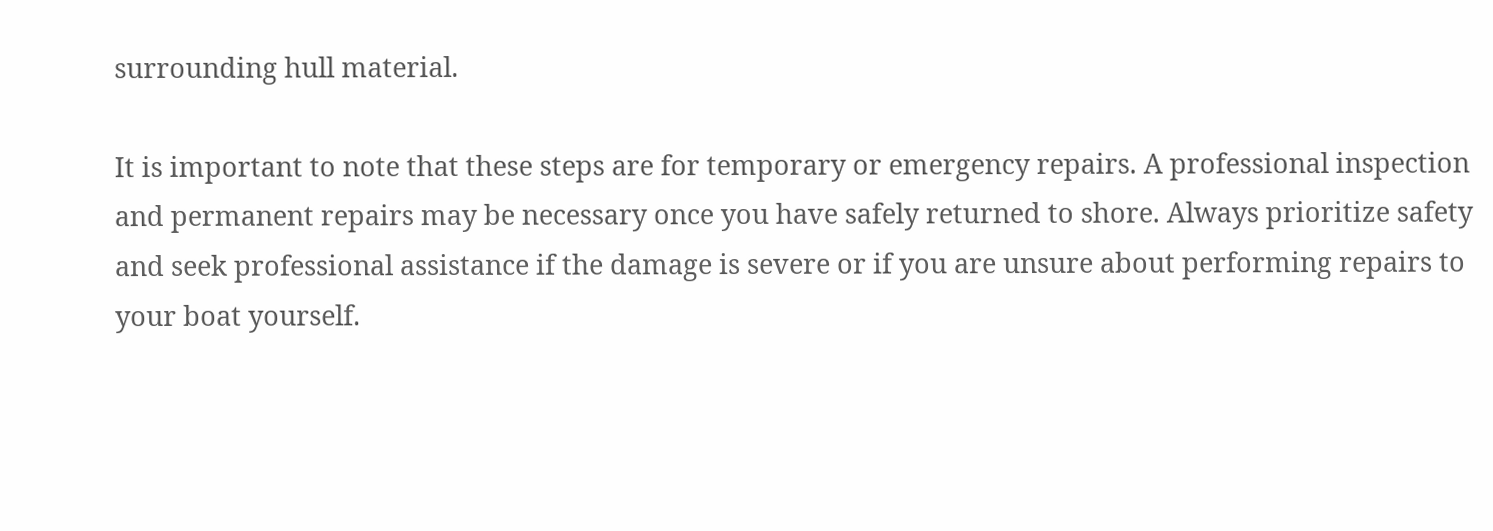surrounding hull material.

It is important to note that these steps are for temporary or emergency repairs. A professional inspection and permanent repairs may be necessary once you have safely returned to shore. Always prioritize safety and seek professional assistance if the damage is severe or if you are unsure about performing repairs to your boat yourself.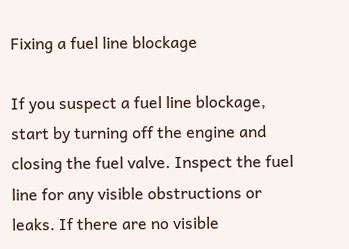Fixing a fuel line blockage

If you suspect a fuel line blockage, start by turning off the engine and closing the fuel valve. Inspect the fuel line for any visible obstructions or leaks. If there are no visible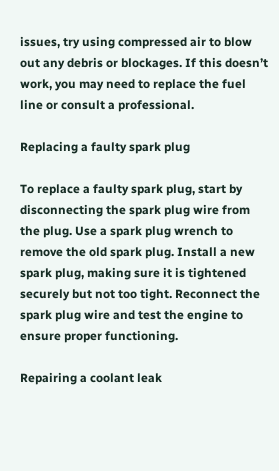issues, try using compressed air to blow out any debris or blockages. If this doesn’t work, you may need to replace the fuel line or consult a professional.

Replacing a faulty spark plug

To replace a faulty spark plug, start by disconnecting the spark plug wire from the plug. Use a spark plug wrench to remove the old spark plug. Install a new spark plug, making sure it is tightened securely but not too tight. Reconnect the spark plug wire and test the engine to ensure proper functioning.

Repairing a coolant leak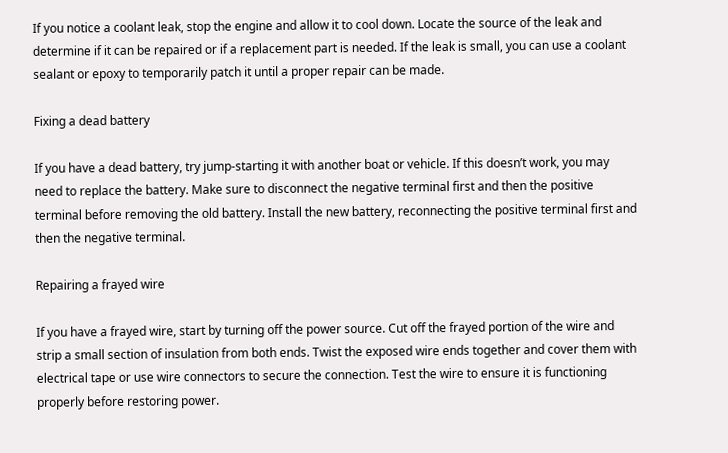If you notice a coolant leak, stop the engine and allow it to cool down. Locate the source of the leak and determine if it can be repaired or if a replacement part is needed. If the leak is small, you can use a coolant sealant or epoxy to temporarily patch it until a proper repair can be made.

Fixing a dead battery

If you have a dead battery, try jump-starting it with another boat or vehicle. If this doesn’t work, you may need to replace the battery. Make sure to disconnect the negative terminal first and then the positive terminal before removing the old battery. Install the new battery, reconnecting the positive terminal first and then the negative terminal.

Repairing a frayed wire

If you have a frayed wire, start by turning off the power source. Cut off the frayed portion of the wire and strip a small section of insulation from both ends. Twist the exposed wire ends together and cover them with electrical tape or use wire connectors to secure the connection. Test the wire to ensure it is functioning properly before restoring power.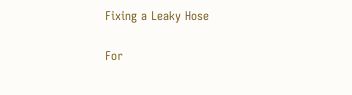Fixing a Leaky Hose

For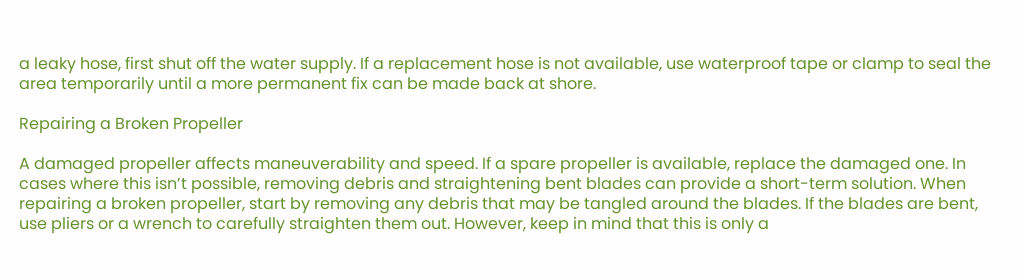a leaky hose, first shut off the water supply. If a replacement hose is not available, use waterproof tape or clamp to seal the area temporarily until a more permanent fix can be made back at shore.

Repairing a Broken Propeller

A damaged propeller affects maneuverability and speed. If a spare propeller is available, replace the damaged one. In cases where this isn’t possible, removing debris and straightening bent blades can provide a short-term solution. When repairing a broken propeller, start by removing any debris that may be tangled around the blades. If the blades are bent, use pliers or a wrench to carefully straighten them out. However, keep in mind that this is only a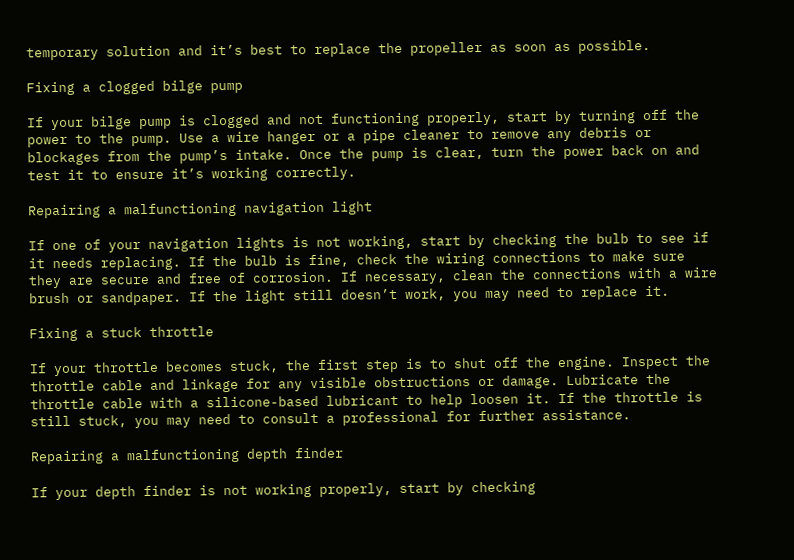temporary solution and it’s best to replace the propeller as soon as possible.

Fixing a clogged bilge pump

If your bilge pump is clogged and not functioning properly, start by turning off the power to the pump. Use a wire hanger or a pipe cleaner to remove any debris or blockages from the pump’s intake. Once the pump is clear, turn the power back on and test it to ensure it’s working correctly.

Repairing a malfunctioning navigation light

If one of your navigation lights is not working, start by checking the bulb to see if it needs replacing. If the bulb is fine, check the wiring connections to make sure they are secure and free of corrosion. If necessary, clean the connections with a wire brush or sandpaper. If the light still doesn’t work, you may need to replace it.

Fixing a stuck throttle

If your throttle becomes stuck, the first step is to shut off the engine. Inspect the throttle cable and linkage for any visible obstructions or damage. Lubricate the throttle cable with a silicone-based lubricant to help loosen it. If the throttle is still stuck, you may need to consult a professional for further assistance.

Repairing a malfunctioning depth finder

If your depth finder is not working properly, start by checking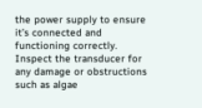the power supply to ensure it’s connected and functioning correctly. Inspect the transducer for any damage or obstructions such as algae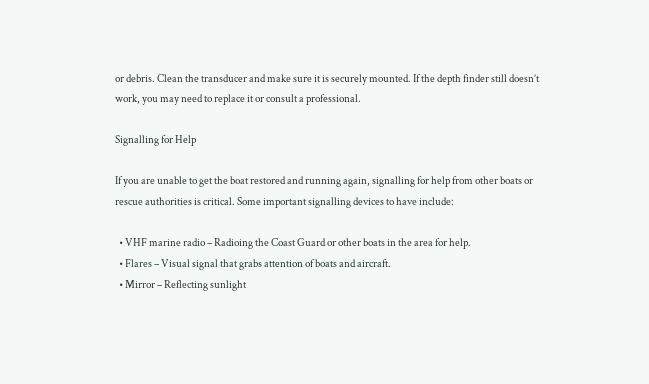or debris. Clean the transducer and make sure it is securely mounted. If the depth finder still doesn’t work, you may need to replace it or consult a professional.

Signalling for Help

If you are unable to get the boat restored and running again, signalling for help from other boats or rescue authorities is critical. Some important signalling devices to have include:

  • VHF marine radio – Radioing the Coast Guard or other boats in the area for help.
  • Flares – Visual signal that grabs attention of boats and aircraft.
  • Mirror – Reflecting sunlight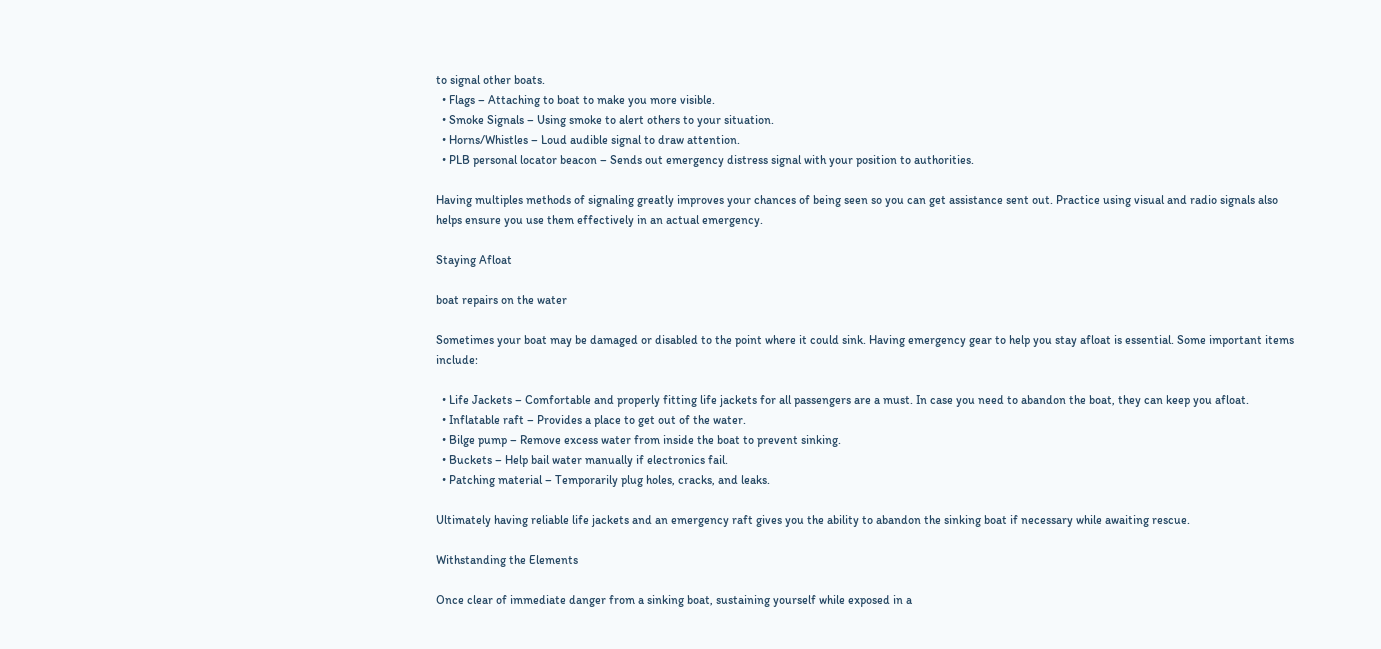to signal other boats.
  • Flags – Attaching to boat to make you more visible.
  • Smoke Signals – Using smoke to alert others to your situation.
  • Horns/Whistles – Loud audible signal to draw attention.
  • PLB personal locator beacon – Sends out emergency distress signal with your position to authorities.

Having multiples methods of signaling greatly improves your chances of being seen so you can get assistance sent out. Practice using visual and radio signals also helps ensure you use them effectively in an actual emergency.

Staying Afloat

boat repairs on the water

Sometimes your boat may be damaged or disabled to the point where it could sink. Having emergency gear to help you stay afloat is essential. Some important items include:

  • Life Jackets – Comfortable and properly fitting life jackets for all passengers are a must. In case you need to abandon the boat, they can keep you afloat.
  • Inflatable raft – Provides a place to get out of the water.
  • Bilge pump – Remove excess water from inside the boat to prevent sinking.
  • Buckets – Help bail water manually if electronics fail.
  • Patching material – Temporarily plug holes, cracks, and leaks.

Ultimately having reliable life jackets and an emergency raft gives you the ability to abandon the sinking boat if necessary while awaiting rescue.

Withstanding the Elements

Once clear of immediate danger from a sinking boat, sustaining yourself while exposed in a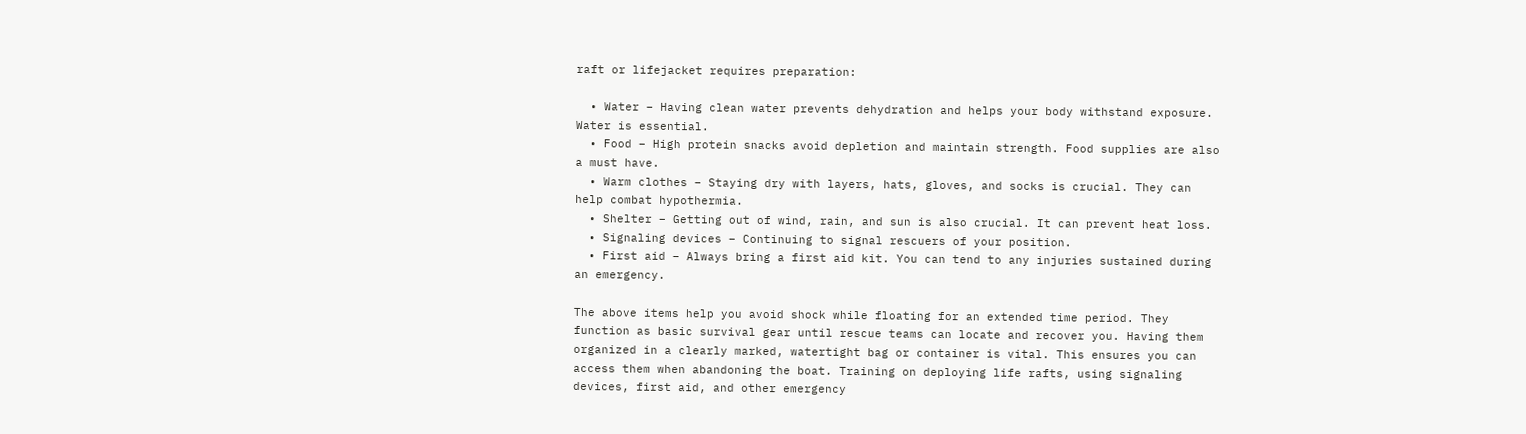raft or lifejacket requires preparation:

  • Water – Having clean water prevents dehydration and helps your body withstand exposure. Water is essential.
  • Food – High protein snacks avoid depletion and maintain strength. Food supplies are also a must have.
  • Warm clothes – Staying dry with layers, hats, gloves, and socks is crucial. They can help combat hypothermia.
  • Shelter – Getting out of wind, rain, and sun is also crucial. It can prevent heat loss.
  • Signaling devices – Continuing to signal rescuers of your position.
  • First aid – Always bring a first aid kit. You can tend to any injuries sustained during an emergency.

The above items help you avoid shock while floating for an extended time period. They function as basic survival gear until rescue teams can locate and recover you. Having them organized in a clearly marked, watertight bag or container is vital. This ensures you can access them when abandoning the boat. Training on deploying life rafts, using signaling devices, first aid, and other emergency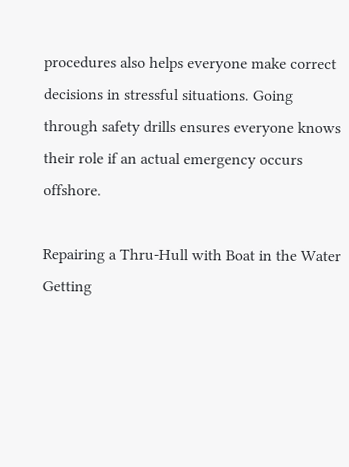procedures also helps everyone make correct decisions in stressful situations. Going through safety drills ensures everyone knows their role if an actual emergency occurs offshore.

Repairing a Thru-Hull with Boat in the Water
Getting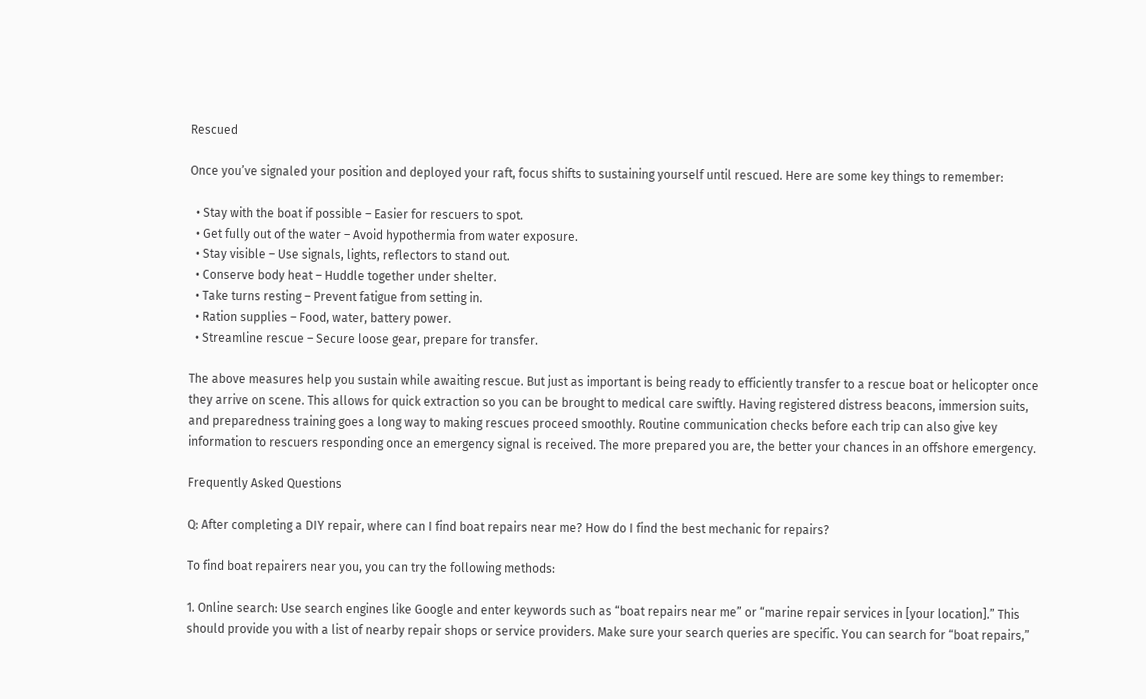Rescued

Once you’ve signaled your position and deployed your raft, focus shifts to sustaining yourself until rescued. Here are some key things to remember:

  • Stay with the boat if possible – Easier for rescuers to spot.
  • Get fully out of the water – Avoid hypothermia from water exposure.
  • Stay visible – Use signals, lights, reflectors to stand out.
  • Conserve body heat – Huddle together under shelter.
  • Take turns resting – Prevent fatigue from setting in.
  • Ration supplies – Food, water, battery power.
  • Streamline rescue – Secure loose gear, prepare for transfer.

The above measures help you sustain while awaiting rescue. But just as important is being ready to efficiently transfer to a rescue boat or helicopter once they arrive on scene. This allows for quick extraction so you can be brought to medical care swiftly. Having registered distress beacons, immersion suits, and preparedness training goes a long way to making rescues proceed smoothly. Routine communication checks before each trip can also give key information to rescuers responding once an emergency signal is received. The more prepared you are, the better your chances in an offshore emergency.

Frequently Asked Questions

Q: After completing a DIY repair, where can I find boat repairs near me? How do I find the best mechanic for repairs?

To find boat repairers near you, you can try the following methods:

1. Online search: Use search engines like Google and enter keywords such as “boat repairs near me” or “marine repair services in [your location].” This should provide you with a list of nearby repair shops or service providers. Make sure your search queries are specific. You can search for “boat repairs,”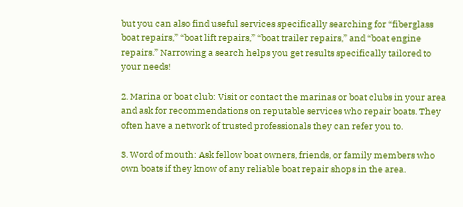but you can also find useful services specifically searching for “fiberglass boat repairs,” “boat lift repairs,” “boat trailer repairs,” and “boat engine repairs.” Narrowing a search helps you get results specifically tailored to your needs!

2. Marina or boat club: Visit or contact the marinas or boat clubs in your area and ask for recommendations on reputable services who repair boats. They often have a network of trusted professionals they can refer you to.

3. Word of mouth: Ask fellow boat owners, friends, or family members who own boats if they know of any reliable boat repair shops in the area.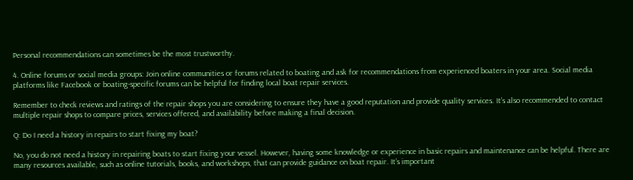Personal recommendations can sometimes be the most trustworthy.

4. Online forums or social media groups: Join online communities or forums related to boating and ask for recommendations from experienced boaters in your area. Social media platforms like Facebook or boating-specific forums can be helpful for finding local boat repair services.

Remember to check reviews and ratings of the repair shops you are considering to ensure they have a good reputation and provide quality services. It’s also recommended to contact multiple repair shops to compare prices, services offered, and availability before making a final decision.

Q: Do I need a history in repairs to start fixing my boat?

No, you do not need a history in repairing boats to start fixing your vessel. However, having some knowledge or experience in basic repairs and maintenance can be helpful. There are many resources available, such as online tutorials, books, and workshops, that can provide guidance on boat repair. It’s important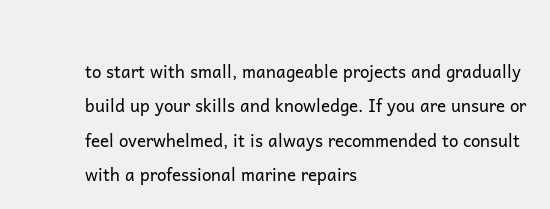to start with small, manageable projects and gradually build up your skills and knowledge. If you are unsure or feel overwhelmed, it is always recommended to consult with a professional marine repairs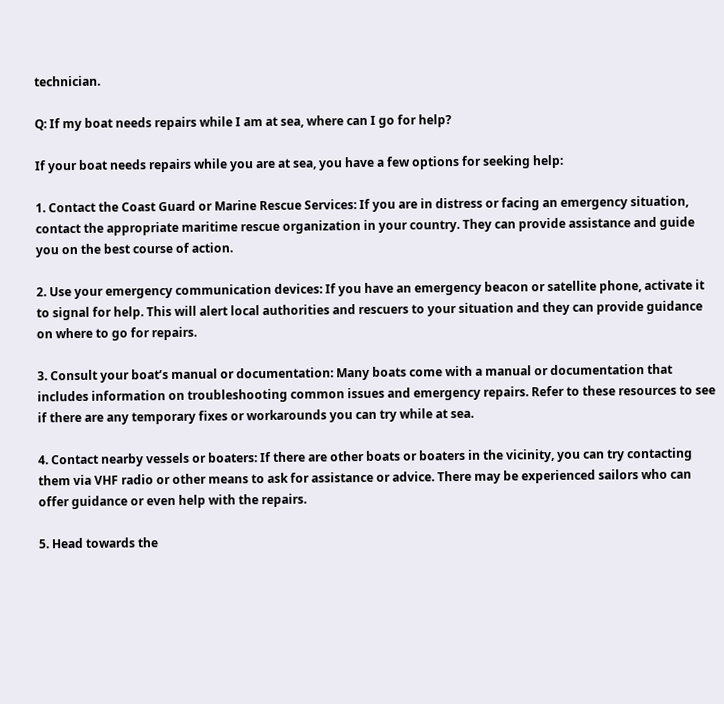technician.

Q: If my boat needs repairs while I am at sea, where can I go for help?

If your boat needs repairs while you are at sea, you have a few options for seeking help:

1. Contact the Coast Guard or Marine Rescue Services: If you are in distress or facing an emergency situation, contact the appropriate maritime rescue organization in your country. They can provide assistance and guide you on the best course of action.

2. Use your emergency communication devices: If you have an emergency beacon or satellite phone, activate it to signal for help. This will alert local authorities and rescuers to your situation and they can provide guidance on where to go for repairs.

3. Consult your boat’s manual or documentation: Many boats come with a manual or documentation that includes information on troubleshooting common issues and emergency repairs. Refer to these resources to see if there are any temporary fixes or workarounds you can try while at sea.

4. Contact nearby vessels or boaters: If there are other boats or boaters in the vicinity, you can try contacting them via VHF radio or other means to ask for assistance or advice. There may be experienced sailors who can offer guidance or even help with the repairs.

5. Head towards the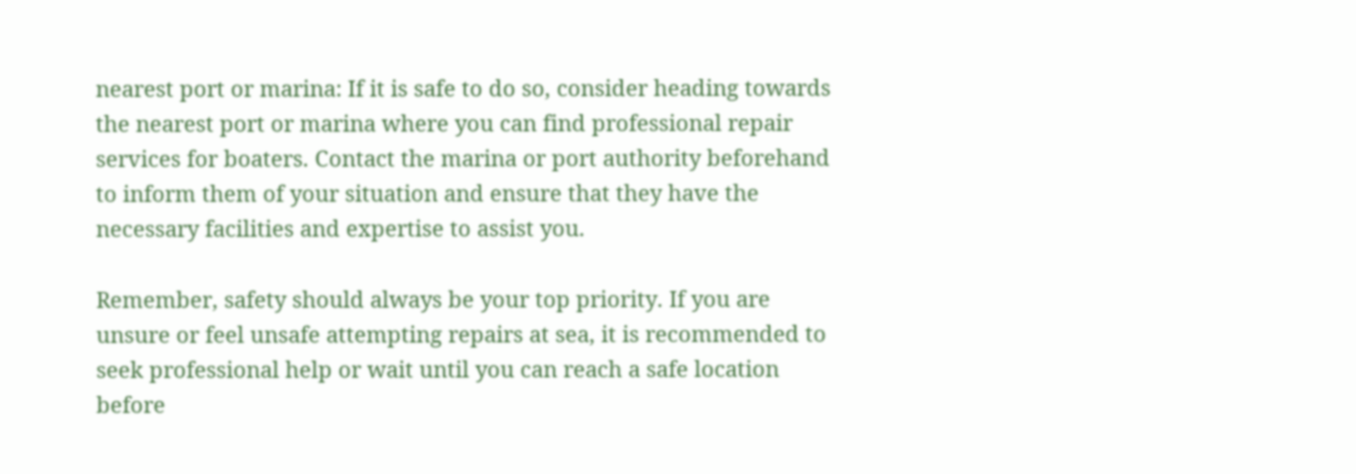nearest port or marina: If it is safe to do so, consider heading towards the nearest port or marina where you can find professional repair services for boaters. Contact the marina or port authority beforehand to inform them of your situation and ensure that they have the necessary facilities and expertise to assist you.

Remember, safety should always be your top priority. If you are unsure or feel unsafe attempting repairs at sea, it is recommended to seek professional help or wait until you can reach a safe location before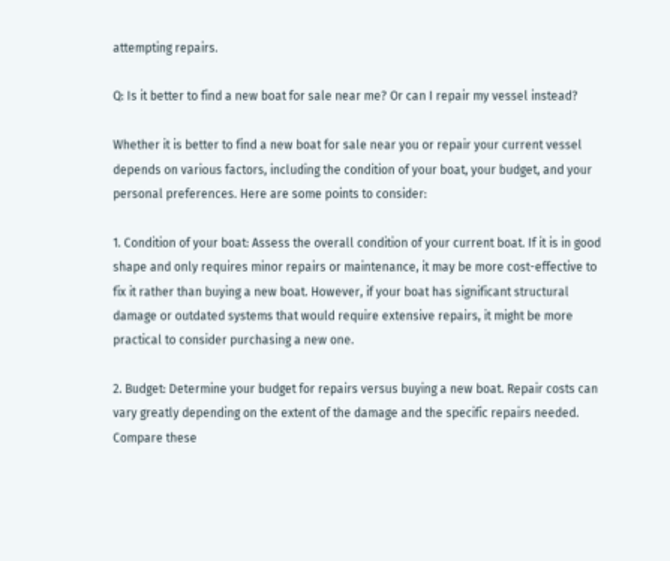attempting repairs.

Q: Is it better to find a new boat for sale near me? Or can I repair my vessel instead?

Whether it is better to find a new boat for sale near you or repair your current vessel depends on various factors, including the condition of your boat, your budget, and your personal preferences. Here are some points to consider:

1. Condition of your boat: Assess the overall condition of your current boat. If it is in good shape and only requires minor repairs or maintenance, it may be more cost-effective to fix it rather than buying a new boat. However, if your boat has significant structural damage or outdated systems that would require extensive repairs, it might be more practical to consider purchasing a new one.

2. Budget: Determine your budget for repairs versus buying a new boat. Repair costs can vary greatly depending on the extent of the damage and the specific repairs needed. Compare these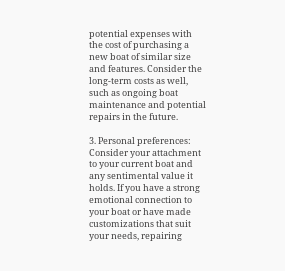potential expenses with the cost of purchasing a new boat of similar size and features. Consider the long-term costs as well, such as ongoing boat maintenance and potential repairs in the future.

3. Personal preferences: Consider your attachment to your current boat and any sentimental value it holds. If you have a strong emotional connection to your boat or have made customizations that suit your needs, repairing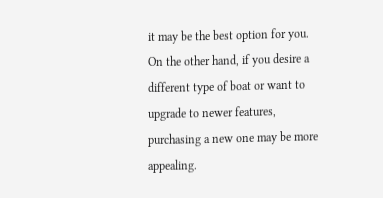it may be the best option for you. On the other hand, if you desire a different type of boat or want to upgrade to newer features, purchasing a new one may be more appealing.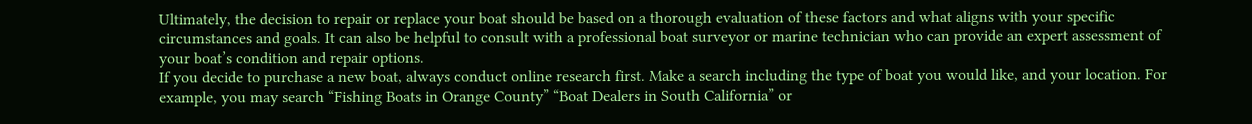Ultimately, the decision to repair or replace your boat should be based on a thorough evaluation of these factors and what aligns with your specific circumstances and goals. It can also be helpful to consult with a professional boat surveyor or marine technician who can provide an expert assessment of your boat’s condition and repair options.
If you decide to purchase a new boat, always conduct online research first. Make a search including the type of boat you would like, and your location. For example, you may search “Fishing Boats in Orange County” “Boat Dealers in South California” or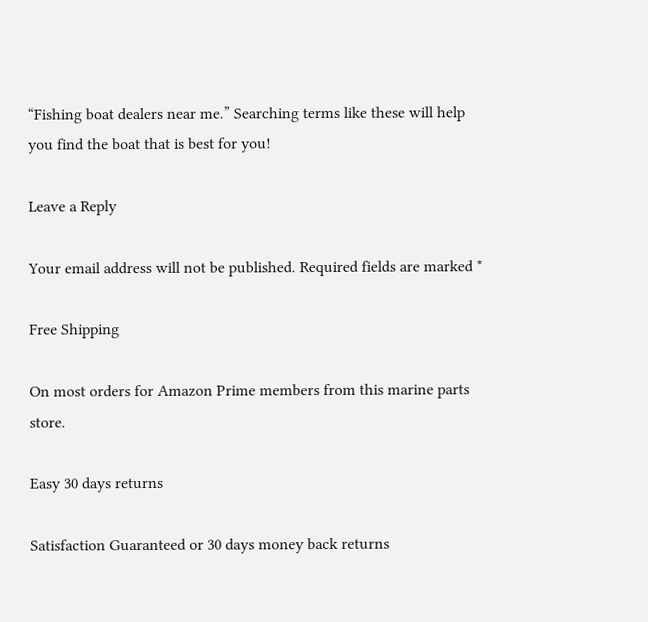“Fishing boat dealers near me.” Searching terms like these will help you find the boat that is best for you!

Leave a Reply

Your email address will not be published. Required fields are marked *

Free Shipping

On most orders for Amazon Prime members from this marine parts store.

Easy 30 days returns

Satisfaction Guaranteed or 30 days money back returns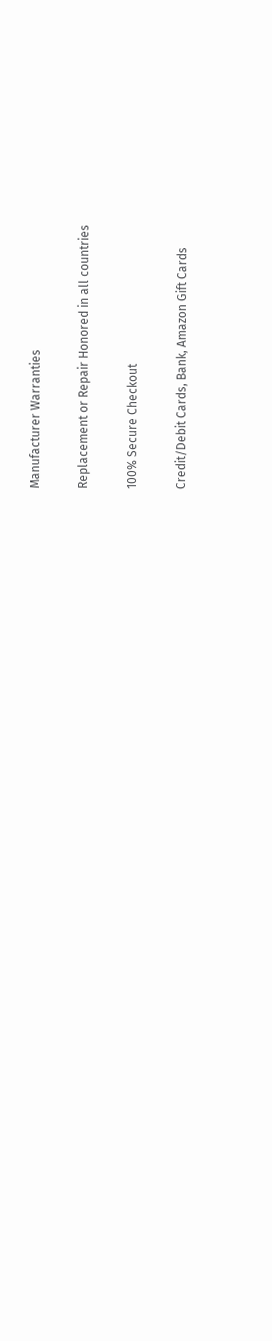Manufacturer Warranties

Replacement or Repair Honored in all countries

100% Secure Checkout

Credit/Debit Cards, Bank, Amazon Gift Cards